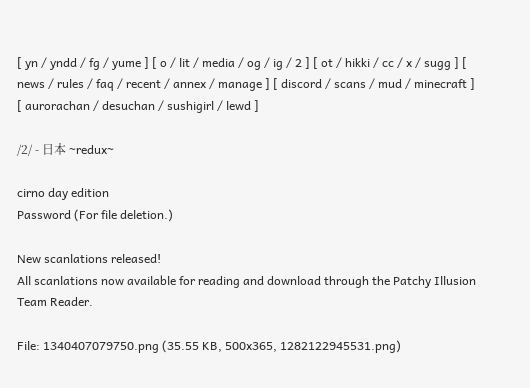[ yn / yndd / fg / yume ] [ o / lit / media / og / ig / 2 ] [ ot / hikki / cc / x / sugg ] [ news / rules / faq / recent / annex / manage ] [ discord / scans / mud / minecraft ] [ aurorachan / desuchan / sushigirl / lewd ]

/2/ - 日本 ~redux~

cirno day edition
Password (For file deletion.)

New scanlations released!
All scanlations now available for reading and download through the Patchy Illusion Team Reader.

File: 1340407079750.png (35.55 KB, 500x365, 1282122945531.png)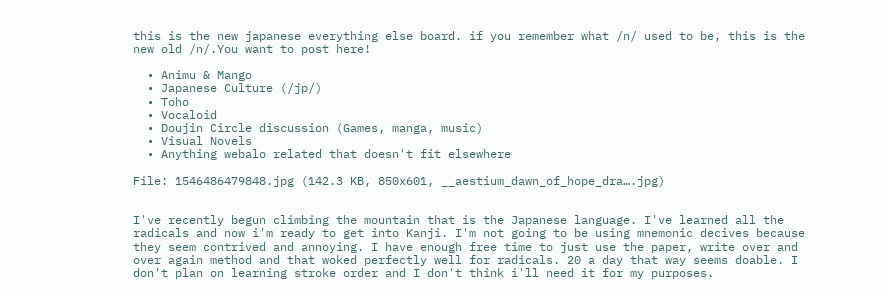this is the new japanese everything else board. if you remember what /n/ used to be, this is the new old /n/.You want to post here!

  • Animu & Mango
  • Japanese Culture (/jp/)
  • Toho
  • Vocaloid
  • Doujin Circle discussion (Games, manga, music)
  • Visual Novels
  • Anything webalo related that doesn't fit elsewhere

File: 1546486479848.jpg (142.3 KB, 850x601, __aestium_dawn_of_hope_dra….jpg)


I've recently begun climbing the mountain that is the Japanese language. I've learned all the radicals and now i'm ready to get into Kanji. I'm not going to be using mnemonic decives because they seem contrived and annoying. I have enough free time to just use the paper, write over and over again method and that woked perfectly well for radicals. 20 a day that way seems doable. I don't plan on learning stroke order and I don't think i'll need it for my purposes.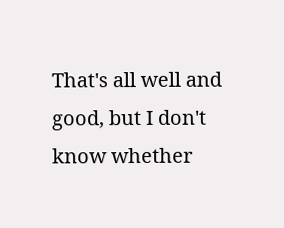That's all well and good, but I don't know whether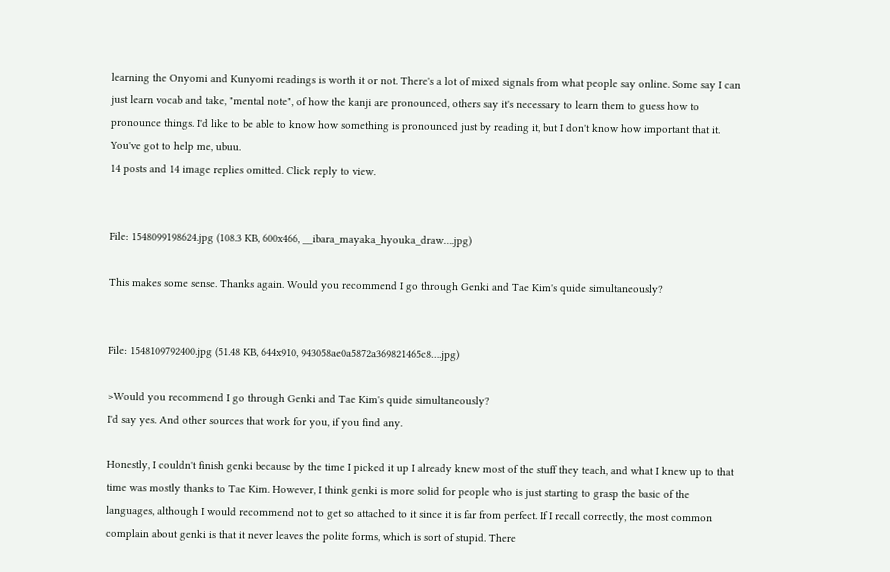learning the Onyomi and Kunyomi readings is worth it or not. There's a lot of mixed signals from what people say online. Some say I can just learn vocab and take, "mental note", of how the kanji are pronounced, others say it's necessary to learn them to guess how to pronounce things. I'd like to be able to know how something is pronounced just by reading it, but I don't know how important that it. You've got to help me, ubuu.
14 posts and 14 image replies omitted. Click reply to view.


File: 1548099198624.jpg (108.3 KB, 600x466, __ibara_mayaka_hyouka_draw….jpg)

This makes some sense. Thanks again. Would you recommend I go through Genki and Tae Kim's quide simultaneously?


File: 1548109792400.jpg (51.48 KB, 644x910, 943058ae0a5872a369821465c8….jpg)

>Would you recommend I go through Genki and Tae Kim's quide simultaneously?
I'd say yes. And other sources that work for you, if you find any.

Honestly, I couldn't finish genki because by the time I picked it up I already knew most of the stuff they teach, and what I knew up to that time was mostly thanks to Tae Kim. However, I think genki is more solid for people who is just starting to grasp the basic of the languages, although I would recommend not to get so attached to it since it is far from perfect. If I recall correctly, the most common complain about genki is that it never leaves the polite forms, which is sort of stupid. There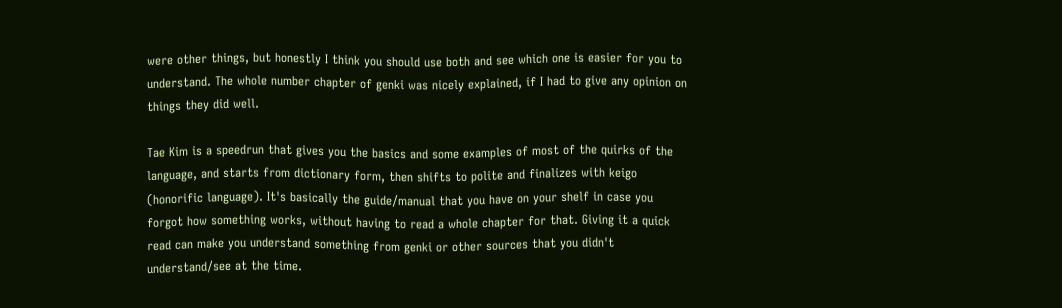were other things, but honestly I think you should use both and see which one is easier for you to understand. The whole number chapter of genki was nicely explained, if I had to give any opinion on things they did well.

Tae Kim is a speedrun that gives you the basics and some examples of most of the quirks of the language, and starts from dictionary form, then shifts to polite and finalizes with keigo (honorific language). It's basically the guide/manual that you have on your shelf in case you forgot how something works, without having to read a whole chapter for that. Giving it a quick read can make you understand something from genki or other sources that you didn't understand/see at the time.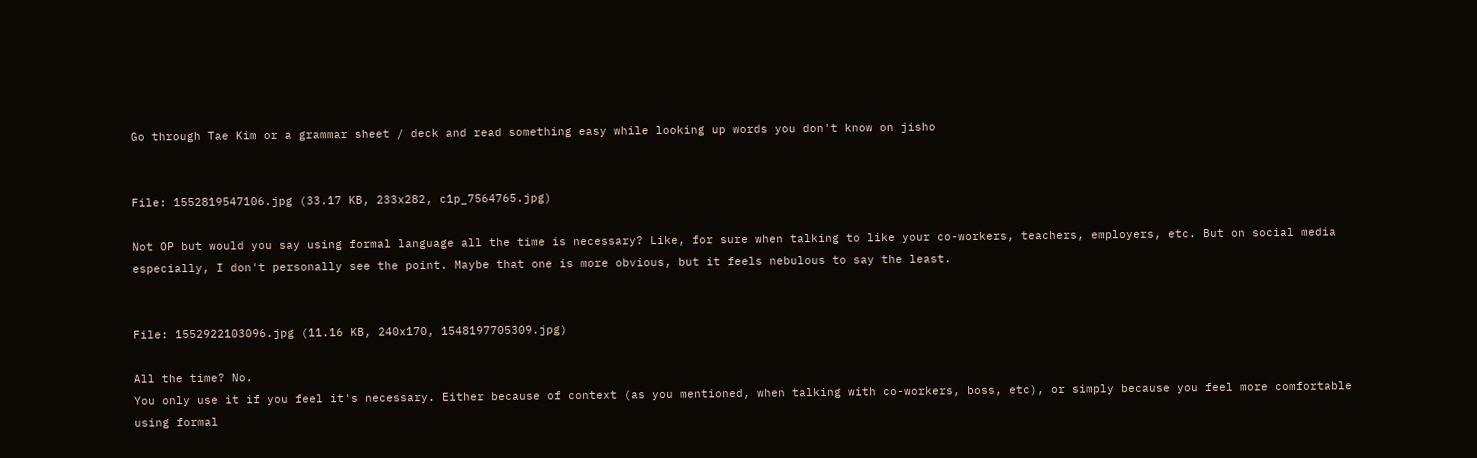Go through Tae Kim or a grammar sheet / deck and read something easy while looking up words you don't know on jisho


File: 1552819547106.jpg (33.17 KB, 233x282, c1p_7564765.jpg)

Not OP but would you say using formal language all the time is necessary? Like, for sure when talking to like your co-workers, teachers, employers, etc. But on social media especially, I don't personally see the point. Maybe that one is more obvious, but it feels nebulous to say the least.


File: 1552922103096.jpg (11.16 KB, 240x170, 1548197705309.jpg)

All the time? No.
You only use it if you feel it's necessary. Either because of context (as you mentioned, when talking with co-workers, boss, etc), or simply because you feel more comfortable using formal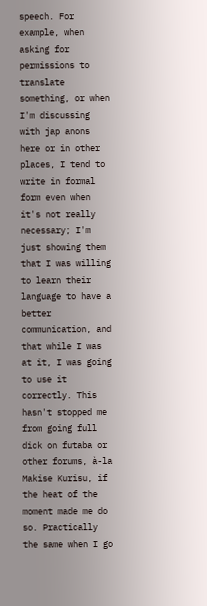speech. For example, when asking for permissions to translate something, or when I'm discussing with jap anons here or in other places, I tend to write in formal form even when it's not really necessary; I'm just showing them that I was willing to learn their language to have a better communication, and that while I was at it, I was going to use it correctly. This hasn't stopped me from going full dick on futaba or other forums, à-la Makise Kurisu, if the heat of the moment made me do so. Practically the same when I go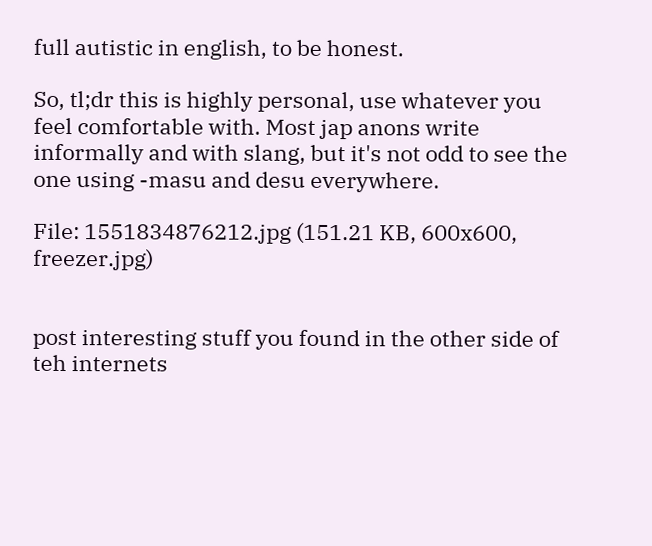full autistic in english, to be honest.

So, tl;dr this is highly personal, use whatever you feel comfortable with. Most jap anons write informally and with slang, but it's not odd to see the one using -masu and desu everywhere.

File: 1551834876212.jpg (151.21 KB, 600x600, freezer.jpg)


post interesting stuff you found in the other side of teh internets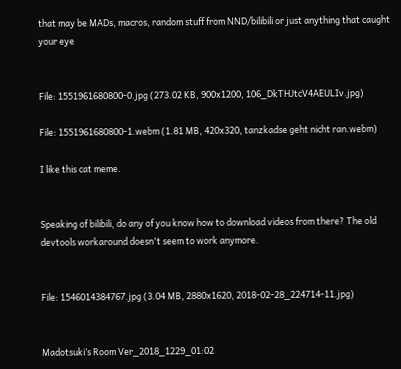that may be MADs, macros, random stuff from NND/bilibili or just anything that caught your eye


File: 1551961680800-0.jpg (273.02 KB, 900x1200, 106_DkTHJtcV4AEULIv.jpg)

File: 1551961680800-1.webm (1.81 MB, 420x320, tanzkadse geht nicht ran.webm)

I like this cat meme.


Speaking of bilibili, do any of you know how to download videos from there? The old devtools workaround doesn't seem to work anymore.


File: 1546014384767.jpg (3.04 MB, 2880x1620, 2018-02-28_224714-11.jpg)


Madotsuki’s Room Ver_2018_1229_01:02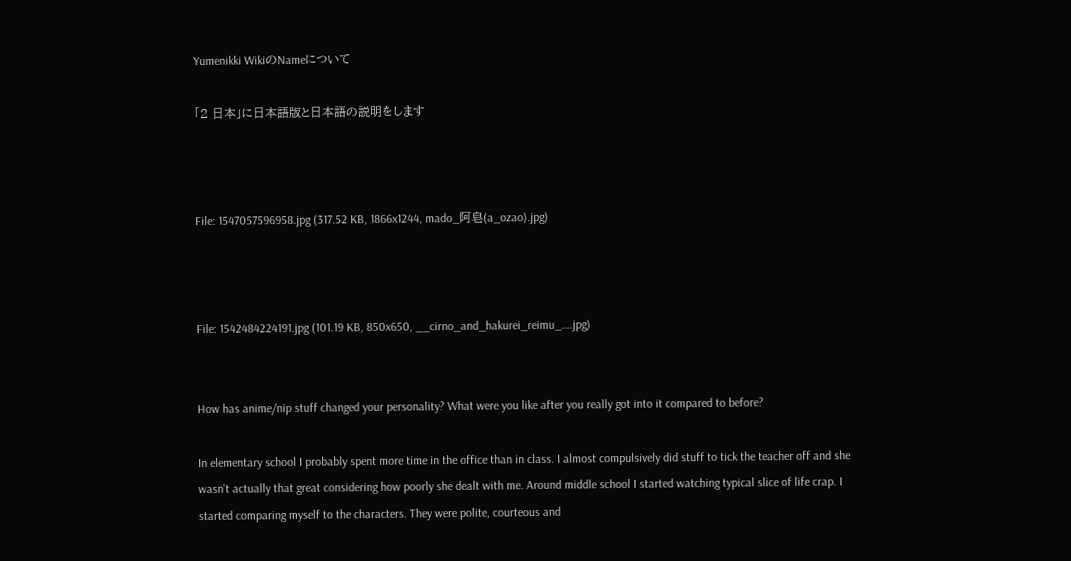Yumenikki WikiのNameについて

「2 日本」に日本語版と日本語の説明をします



File: 1547057596958.jpg (317.52 KB, 1866x1244, mado_阿皂(a_ozao).jpg)



File: 1542484224191.jpg (101.19 KB, 850x650, __cirno_and_hakurei_reimu_….jpg)


How has anime/nip stuff changed your personality? What were you like after you really got into it compared to before?

In elementary school I probably spent more time in the office than in class. I almost compulsively did stuff to tick the teacher off and she wasn't actually that great considering how poorly she dealt with me. Around middle school I started watching typical slice of life crap. I started comparing myself to the characters. They were polite, courteous and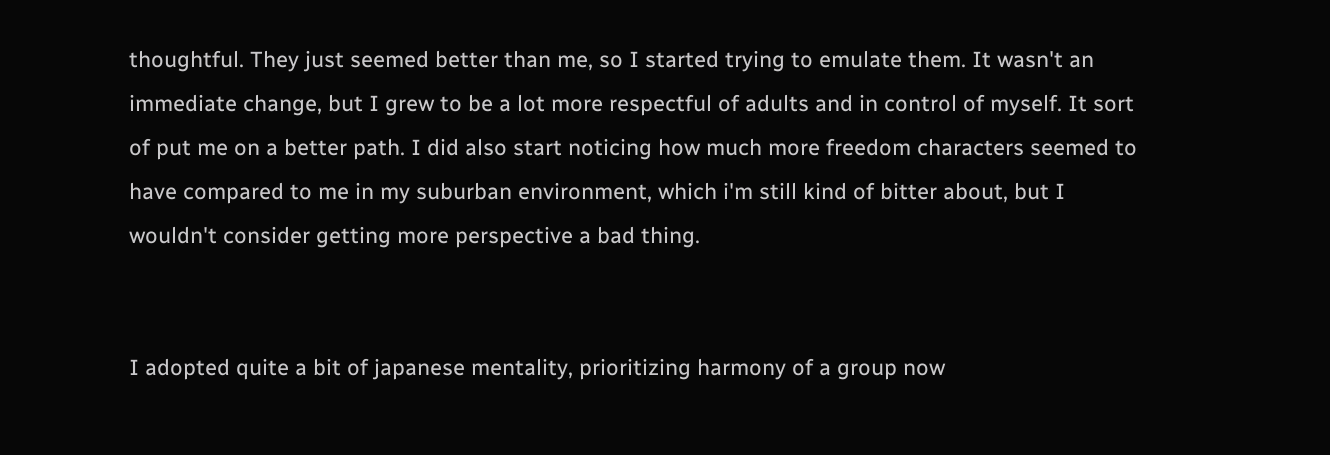thoughtful. They just seemed better than me, so I started trying to emulate them. It wasn't an immediate change, but I grew to be a lot more respectful of adults and in control of myself. It sort of put me on a better path. I did also start noticing how much more freedom characters seemed to have compared to me in my suburban environment, which i'm still kind of bitter about, but I wouldn't consider getting more perspective a bad thing.


I adopted quite a bit of japanese mentality, prioritizing harmony of a group now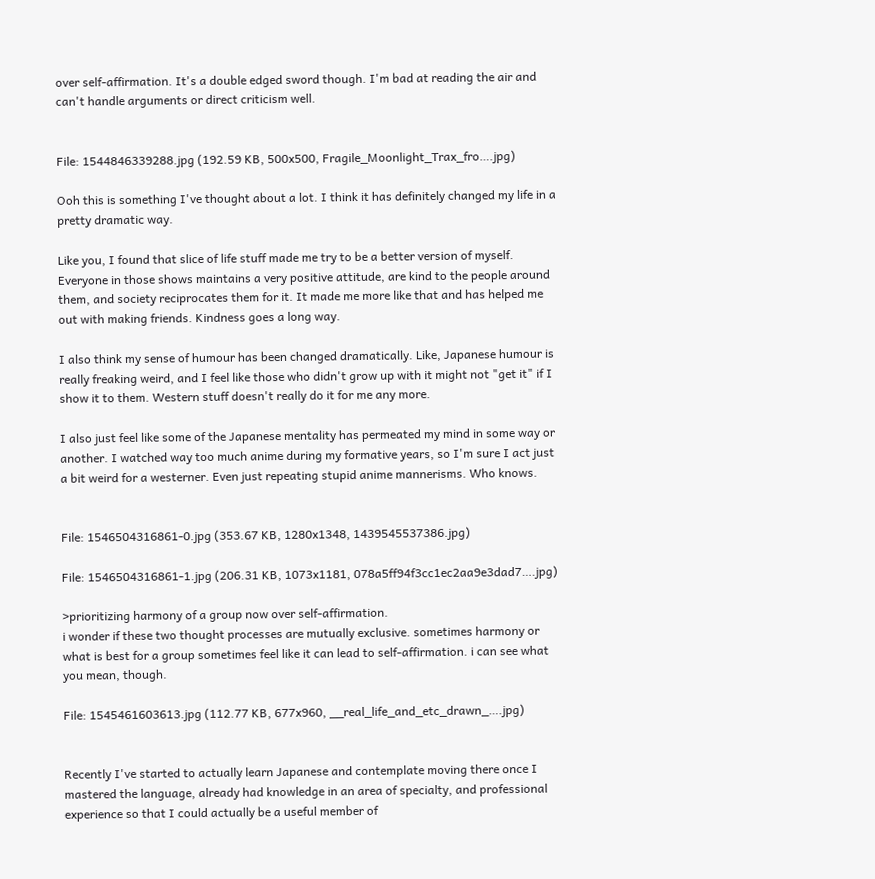over self-affirmation. It's a double edged sword though. I'm bad at reading the air and can't handle arguments or direct criticism well.


File: 1544846339288.jpg (192.59 KB, 500x500, Fragile_Moonlight_Trax_fro….jpg)

Ooh this is something I've thought about a lot. I think it has definitely changed my life in a pretty dramatic way.

Like you, I found that slice of life stuff made me try to be a better version of myself. Everyone in those shows maintains a very positive attitude, are kind to the people around them, and society reciprocates them for it. It made me more like that and has helped me out with making friends. Kindness goes a long way.

I also think my sense of humour has been changed dramatically. Like, Japanese humour is really freaking weird, and I feel like those who didn't grow up with it might not "get it" if I show it to them. Western stuff doesn't really do it for me any more.

I also just feel like some of the Japanese mentality has permeated my mind in some way or another. I watched way too much anime during my formative years, so I'm sure I act just a bit weird for a westerner. Even just repeating stupid anime mannerisms. Who knows.


File: 1546504316861-0.jpg (353.67 KB, 1280x1348, 1439545537386.jpg)

File: 1546504316861-1.jpg (206.31 KB, 1073x1181, 078a5ff94f3cc1ec2aa9e3dad7….jpg)

>prioritizing harmony of a group now over self-affirmation.
i wonder if these two thought processes are mutually exclusive. sometimes harmony or what is best for a group sometimes feel like it can lead to self-affirmation. i can see what you mean, though.

File: 1545461603613.jpg (112.77 KB, 677x960, __real_life_and_etc_drawn_….jpg)


Recently I've started to actually learn Japanese and contemplate moving there once I mastered the language, already had knowledge in an area of specialty, and professional experience so that I could actually be a useful member of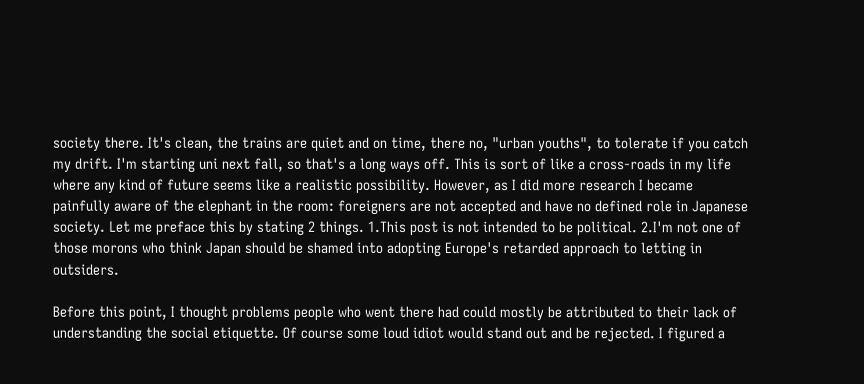society there. It's clean, the trains are quiet and on time, there no, "urban youths", to tolerate if you catch my drift. I'm starting uni next fall, so that's a long ways off. This is sort of like a cross-roads in my life where any kind of future seems like a realistic possibility. However, as I did more research I became painfully aware of the elephant in the room: foreigners are not accepted and have no defined role in Japanese society. Let me preface this by stating 2 things. 1.This post is not intended to be political. 2.I'm not one of those morons who think Japan should be shamed into adopting Europe's retarded approach to letting in outsiders.

Before this point, I thought problems people who went there had could mostly be attributed to their lack of understanding the social etiquette. Of course some loud idiot would stand out and be rejected. I figured a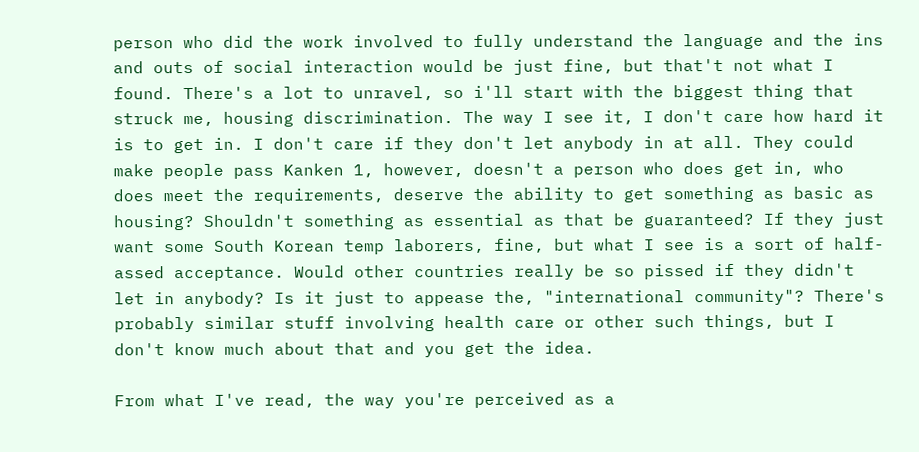person who did the work involved to fully understand the language and the ins and outs of social interaction would be just fine, but that't not what I found. There's a lot to unravel, so i'll start with the biggest thing that struck me, housing discrimination. The way I see it, I don't care how hard it is to get in. I don't care if they don't let anybody in at all. They could make people pass Kanken 1, however, doesn't a person who does get in, who does meet the requirements, deserve the ability to get something as basic as housing? Shouldn't something as essential as that be guaranteed? If they just want some South Korean temp laborers, fine, but what I see is a sort of half-assed acceptance. Would other countries really be so pissed if they didn't let in anybody? Is it just to appease the, "international community"? There's probably similar stuff involving health care or other such things, but I don't know much about that and you get the idea.

From what I've read, the way you're perceived as a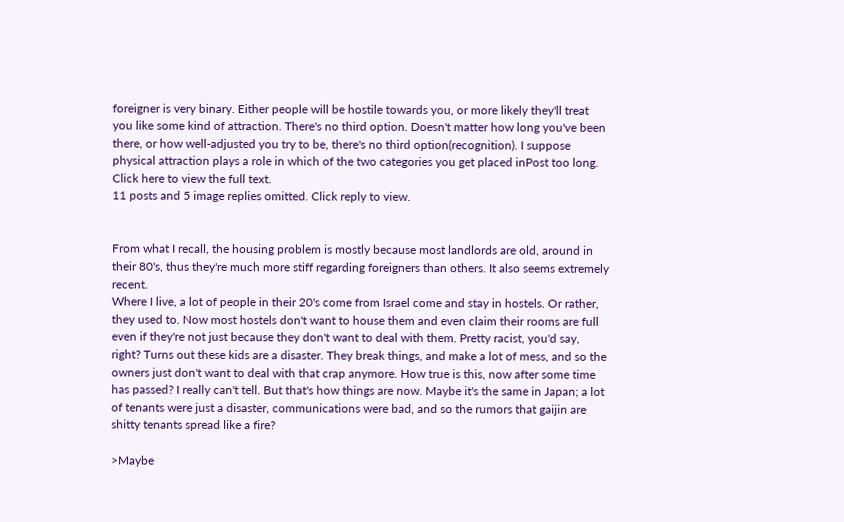foreigner is very binary. Either people will be hostile towards you, or more likely they'll treat you like some kind of attraction. There's no third option. Doesn't matter how long you've been there, or how well-adjusted you try to be, there's no third option(recognition). I suppose physical attraction plays a role in which of the two categories you get placed inPost too long. Click here to view the full text.
11 posts and 5 image replies omitted. Click reply to view.


From what I recall, the housing problem is mostly because most landlords are old, around in their 80's, thus they're much more stiff regarding foreigners than others. It also seems extremely recent.
Where I live, a lot of people in their 20's come from Israel come and stay in hostels. Or rather, they used to. Now most hostels don't want to house them and even claim their rooms are full even if they're not just because they don't want to deal with them. Pretty racist, you'd say, right? Turns out these kids are a disaster. They break things, and make a lot of mess, and so the owners just don't want to deal with that crap anymore. How true is this, now after some time has passed? I really can't tell. But that's how things are now. Maybe it's the same in Japan; a lot of tenants were just a disaster, communications were bad, and so the rumors that gaijin are shitty tenants spread like a fire?

>Maybe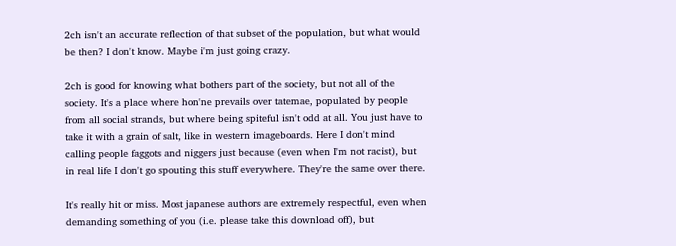2ch isn't an accurate reflection of that subset of the population, but what would be then? I don't know. Maybe i'm just going crazy.

2ch is good for knowing what bothers part of the society, but not all of the society. It's a place where hon'ne prevails over tatemae, populated by people from all social strands, but where being spiteful isn't odd at all. You just have to take it with a grain of salt, like in western imageboards. Here I don't mind calling people faggots and niggers just because (even when I'm not racist), but in real life I don't go spouting this stuff everywhere. They're the same over there.

It's really hit or miss. Most japanese authors are extremely respectful, even when demanding something of you (i.e. please take this download off), but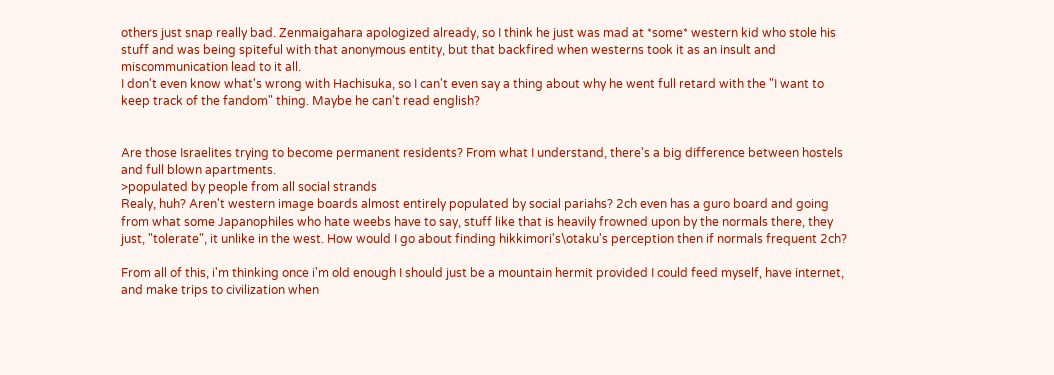others just snap really bad. Zenmaigahara apologized already, so I think he just was mad at *some* western kid who stole his stuff and was being spiteful with that anonymous entity, but that backfired when westerns took it as an insult and miscommunication lead to it all.
I don't even know what's wrong with Hachisuka, so I can't even say a thing about why he went full retard with the "I want to keep track of the fandom" thing. Maybe he can't read english?


Are those Israelites trying to become permanent residents? From what I understand, there's a big difference between hostels and full blown apartments.
>populated by people from all social strands
Realy, huh? Aren't western image boards almost entirely populated by social pariahs? 2ch even has a guro board and going from what some Japanophiles who hate weebs have to say, stuff like that is heavily frowned upon by the normals there, they just, "tolerate", it unlike in the west. How would I go about finding hikkimori's\otaku's perception then if normals frequent 2ch?

From all of this, i'm thinking once i'm old enough I should just be a mountain hermit provided I could feed myself, have internet, and make trips to civilization when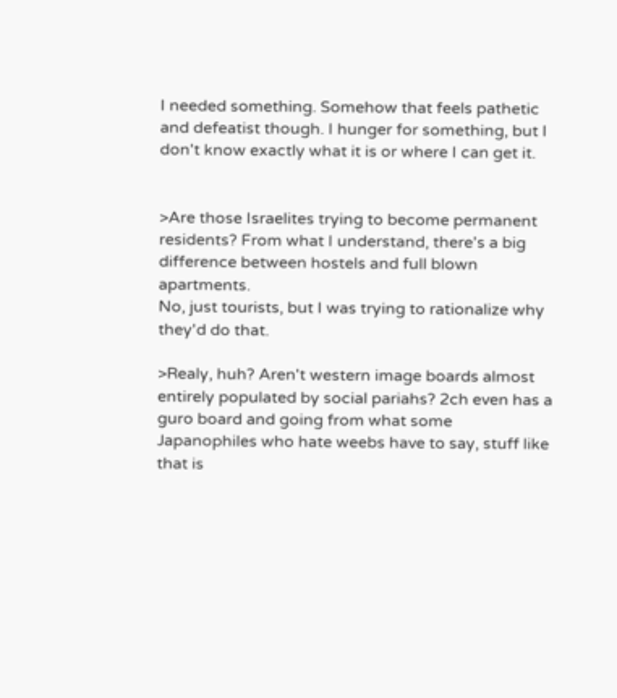I needed something. Somehow that feels pathetic and defeatist though. I hunger for something, but I don't know exactly what it is or where I can get it.


>Are those Israelites trying to become permanent residents? From what I understand, there's a big difference between hostels and full blown apartments.
No, just tourists, but I was trying to rationalize why they'd do that.

>Realy, huh? Aren't western image boards almost entirely populated by social pariahs? 2ch even has a guro board and going from what some Japanophiles who hate weebs have to say, stuff like that is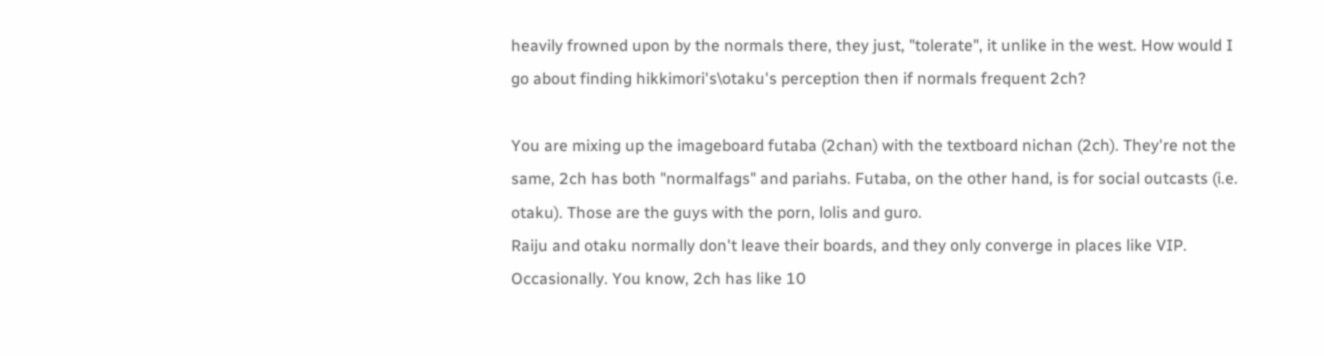heavily frowned upon by the normals there, they just, "tolerate", it unlike in the west. How would I go about finding hikkimori's\otaku's perception then if normals frequent 2ch?

You are mixing up the imageboard futaba (2chan) with the textboard nichan (2ch). They're not the same, 2ch has both "normalfags" and pariahs. Futaba, on the other hand, is for social outcasts (i.e. otaku). Those are the guys with the porn, lolis and guro.
Raiju and otaku normally don't leave their boards, and they only converge in places like VIP. Occasionally. You know, 2ch has like 10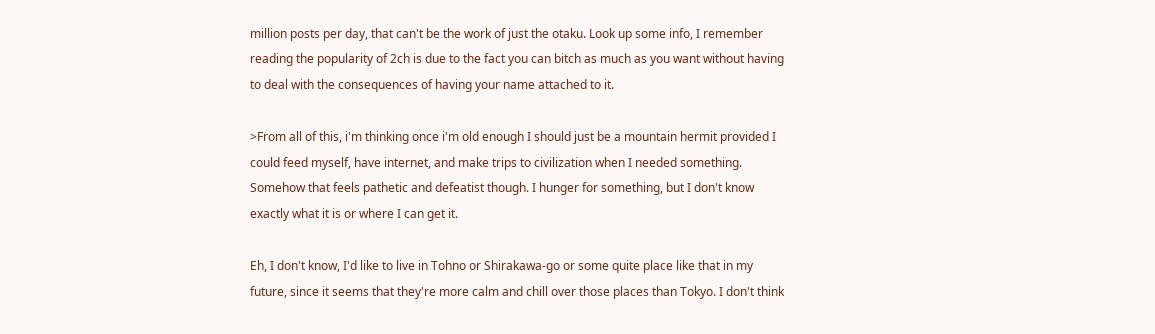million posts per day, that can't be the work of just the otaku. Look up some info, I remember reading the popularity of 2ch is due to the fact you can bitch as much as you want without having to deal with the consequences of having your name attached to it.

>From all of this, i'm thinking once i'm old enough I should just be a mountain hermit provided I could feed myself, have internet, and make trips to civilization when I needed something. Somehow that feels pathetic and defeatist though. I hunger for something, but I don't know exactly what it is or where I can get it.

Eh, I don't know, I'd like to live in Tohno or Shirakawa-go or some quite place like that in my future, since it seems that they're more calm and chill over those places than Tokyo. I don't think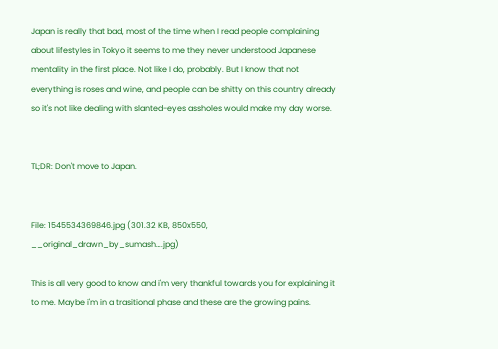Japan is really that bad, most of the time when I read people complaining about lifestyles in Tokyo it seems to me they never understood Japanese mentality in the first place. Not like I do, probably. But I know that not everything is roses and wine, and people can be shitty on this country already so it's not like dealing with slanted-eyes assholes would make my day worse.


TL;DR: Don't move to Japan.


File: 1545534369846.jpg (301.32 KB, 850x550, __original_drawn_by_sumash….jpg)

This is all very good to know and i'm very thankful towards you for explaining it to me. Maybe i'm in a trasitional phase and these are the growing pains.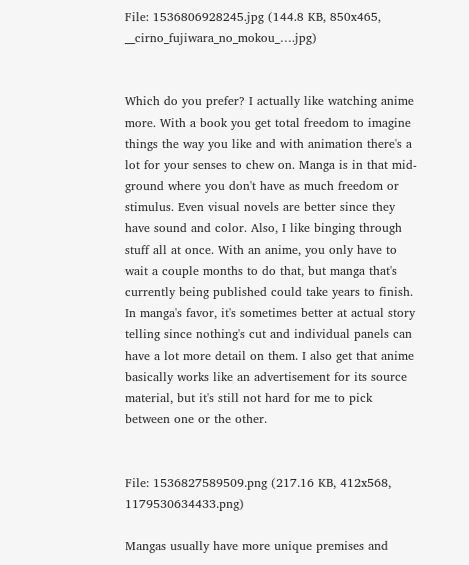File: 1536806928245.jpg (144.8 KB, 850x465, __cirno_fujiwara_no_mokou_….jpg)


Which do you prefer? I actually like watching anime more. With a book you get total freedom to imagine things the way you like and with animation there's a lot for your senses to chew on. Manga is in that mid-ground where you don't have as much freedom or stimulus. Even visual novels are better since they have sound and color. Also, I like binging through stuff all at once. With an anime, you only have to wait a couple months to do that, but manga that's currently being published could take years to finish.
In manga's favor, it's sometimes better at actual story telling since nothing's cut and individual panels can have a lot more detail on them. I also get that anime basically works like an advertisement for its source material, but it's still not hard for me to pick between one or the other.


File: 1536827589509.png (217.16 KB, 412x568, 1179530634433.png)

Mangas usually have more unique premises and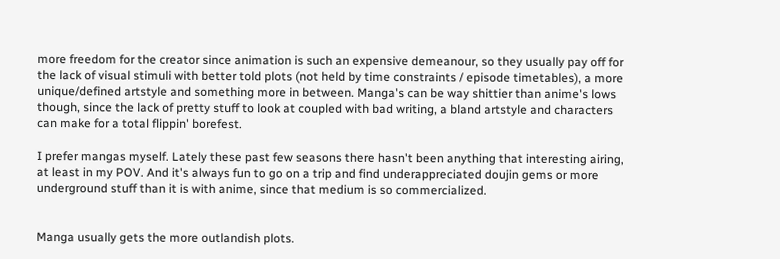more freedom for the creator since animation is such an expensive demeanour, so they usually pay off for the lack of visual stimuli with better told plots (not held by time constraints / episode timetables), a more unique/defined artstyle and something more in between. Manga's can be way shittier than anime's lows though, since the lack of pretty stuff to look at coupled with bad writing, a bland artstyle and characters can make for a total flippin' borefest.

I prefer mangas myself. Lately these past few seasons there hasn't been anything that interesting airing, at least in my POV. And it's always fun to go on a trip and find underappreciated doujin gems or more underground stuff than it is with anime, since that medium is so commercialized.


Manga usually gets the more outlandish plots.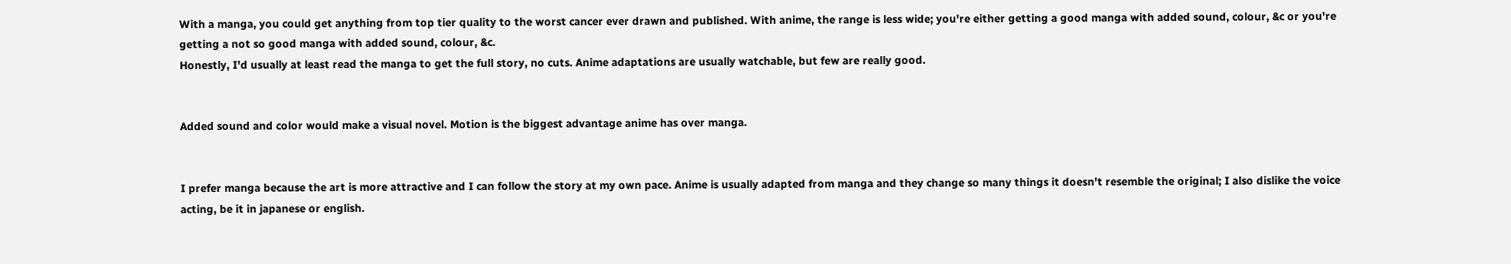With a manga, you could get anything from top tier quality to the worst cancer ever drawn and published. With anime, the range is less wide; you're either getting a good manga with added sound, colour, &c or you're getting a not so good manga with added sound, colour, &c.
Honestly, I'd usually at least read the manga to get the full story, no cuts. Anime adaptations are usually watchable, but few are really good.


Added sound and color would make a visual novel. Motion is the biggest advantage anime has over manga.


I prefer manga because the art is more attractive and I can follow the story at my own pace. Anime is usually adapted from manga and they change so many things it doesn't resemble the original; I also dislike the voice acting, be it in japanese or english.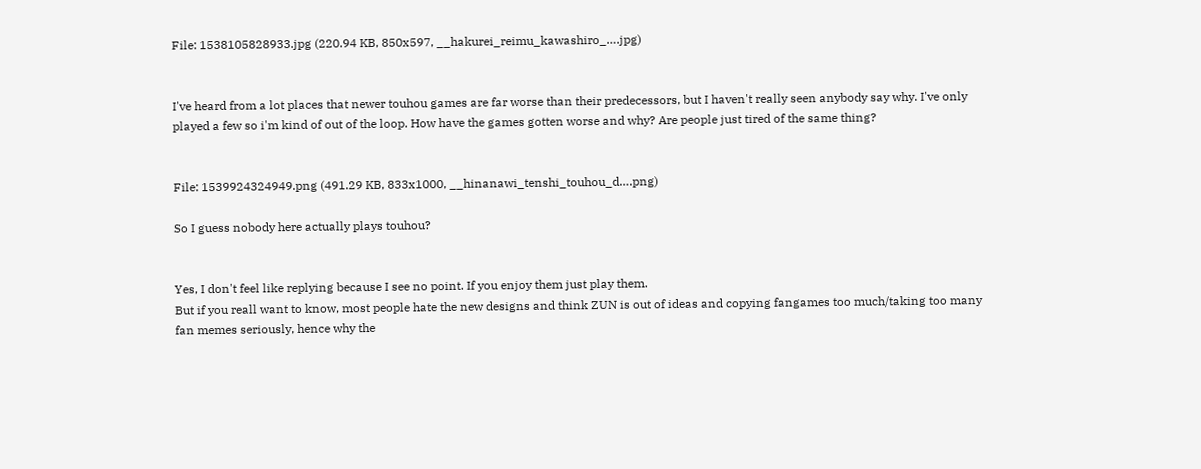File: 1538105828933.jpg (220.94 KB, 850x597, __hakurei_reimu_kawashiro_….jpg)


I've heard from a lot places that newer touhou games are far worse than their predecessors, but I haven't really seen anybody say why. I've only played a few so i'm kind of out of the loop. How have the games gotten worse and why? Are people just tired of the same thing?


File: 1539924324949.png (491.29 KB, 833x1000, __hinanawi_tenshi_touhou_d….png)

So I guess nobody here actually plays touhou?


Yes, I don't feel like replying because I see no point. If you enjoy them just play them.
But if you reall want to know, most people hate the new designs and think ZUN is out of ideas and copying fangames too much/taking too many fan memes seriously, hence why the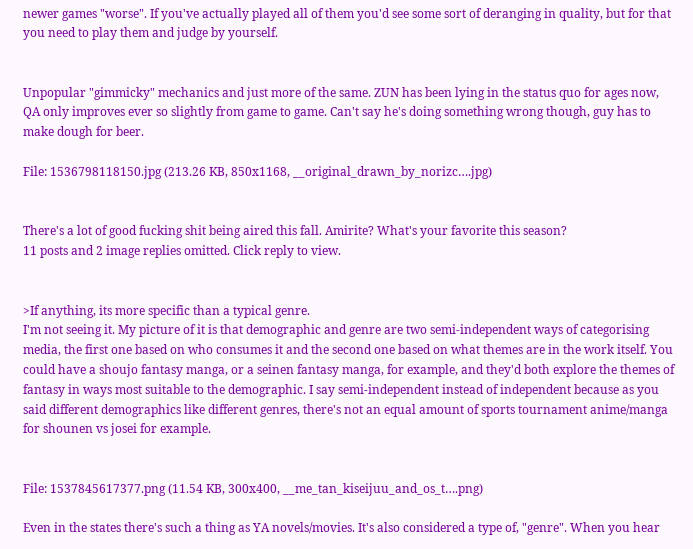newer games "worse". If you've actually played all of them you'd see some sort of deranging in quality, but for that you need to play them and judge by yourself.


Unpopular "gimmicky" mechanics and just more of the same. ZUN has been lying in the status quo for ages now, QA only improves ever so slightly from game to game. Can't say he's doing something wrong though, guy has to make dough for beer.

File: 1536798118150.jpg (213.26 KB, 850x1168, __original_drawn_by_norizc….jpg)


There's a lot of good fucking shit being aired this fall. Amirite? What's your favorite this season?
11 posts and 2 image replies omitted. Click reply to view.


>If anything, its more specific than a typical genre.
I'm not seeing it. My picture of it is that demographic and genre are two semi-independent ways of categorising media, the first one based on who consumes it and the second one based on what themes are in the work itself. You could have a shoujo fantasy manga, or a seinen fantasy manga, for example, and they'd both explore the themes of fantasy in ways most suitable to the demographic. I say semi-independent instead of independent because as you said different demographics like different genres, there's not an equal amount of sports tournament anime/manga for shounen vs josei for example.


File: 1537845617377.png (11.54 KB, 300x400, __me_tan_kiseijuu_and_os_t….png)

Even in the states there's such a thing as YA novels/movies. It's also considered a type of, "genre". When you hear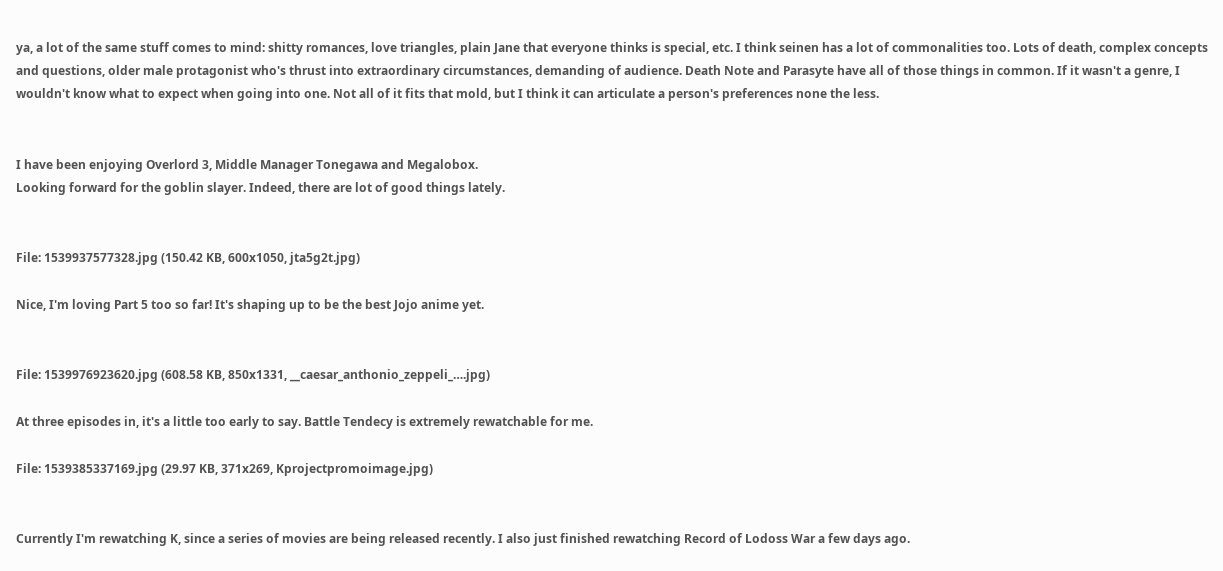ya, a lot of the same stuff comes to mind: shitty romances, love triangles, plain Jane that everyone thinks is special, etc. I think seinen has a lot of commonalities too. Lots of death, complex concepts and questions, older male protagonist who's thrust into extraordinary circumstances, demanding of audience. Death Note and Parasyte have all of those things in common. If it wasn't a genre, I wouldn't know what to expect when going into one. Not all of it fits that mold, but I think it can articulate a person's preferences none the less.


I have been enjoying Overlord 3, Middle Manager Tonegawa and Megalobox.
Looking forward for the goblin slayer. Indeed, there are lot of good things lately.


File: 1539937577328.jpg (150.42 KB, 600x1050, jta5g2t.jpg)

Nice, I'm loving Part 5 too so far! It's shaping up to be the best Jojo anime yet.


File: 1539976923620.jpg (608.58 KB, 850x1331, __caesar_anthonio_zeppeli_….jpg)

At three episodes in, it's a little too early to say. Battle Tendecy is extremely rewatchable for me.

File: 1539385337169.jpg (29.97 KB, 371x269, Kprojectpromoimage.jpg)


Currently I'm rewatching K, since a series of movies are being released recently. I also just finished rewatching Record of Lodoss War a few days ago.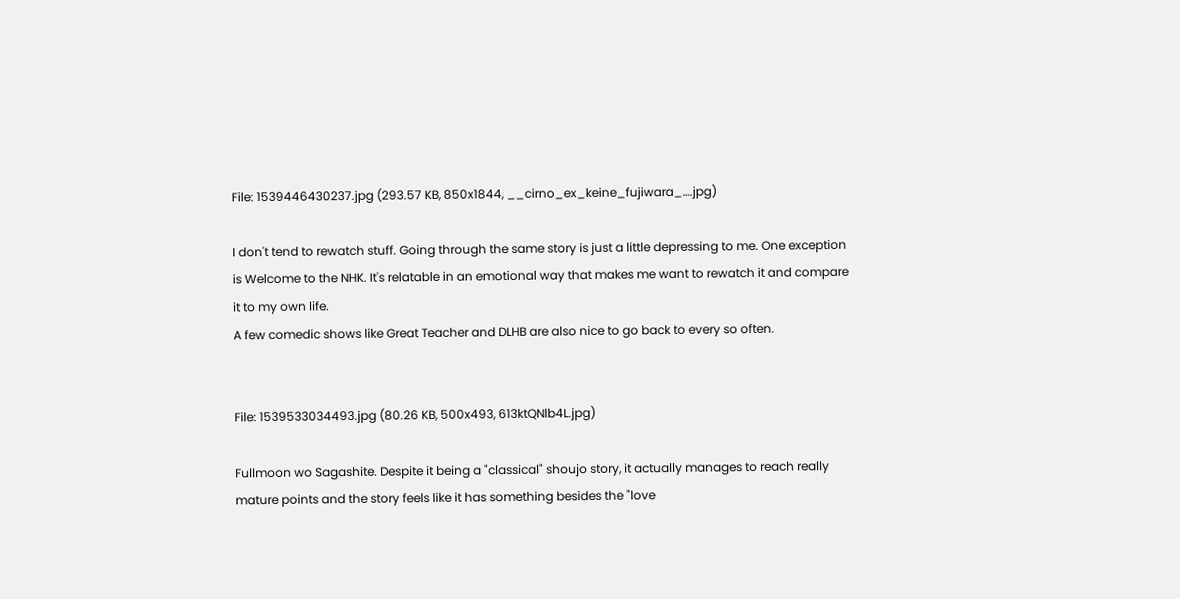File: 1539446430237.jpg (293.57 KB, 850x1844, __cirno_ex_keine_fujiwara_….jpg)

I don't tend to rewatch stuff. Going through the same story is just a little depressing to me. One exception is Welcome to the NHK. It's relatable in an emotional way that makes me want to rewatch it and compare it to my own life.
A few comedic shows like Great Teacher and DLHB are also nice to go back to every so often.


File: 1539533034493.jpg (80.26 KB, 500x493, 613ktQNlb4L.jpg)

Fullmoon wo Sagashite. Despite it being a "classical" shoujo story, it actually manages to reach really mature points and the story feels like it has something besides the "love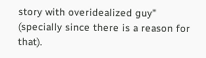story with overidealized guy" (specially since there is a reason for that).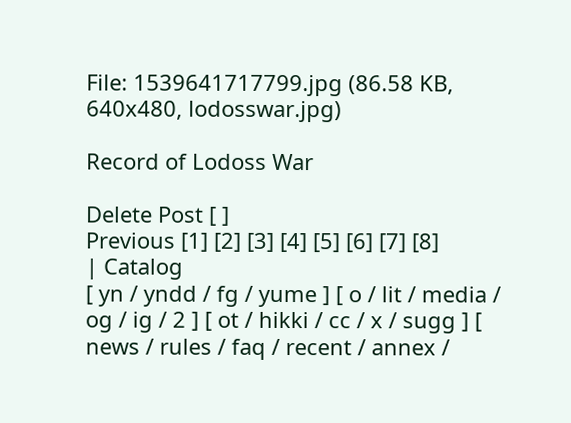File: 1539641717799.jpg (86.58 KB, 640x480, lodosswar.jpg)

Record of Lodoss War

Delete Post [ ]
Previous [1] [2] [3] [4] [5] [6] [7] [8]
| Catalog
[ yn / yndd / fg / yume ] [ o / lit / media / og / ig / 2 ] [ ot / hikki / cc / x / sugg ] [ news / rules / faq / recent / annex /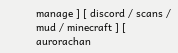manage ] [ discord / scans / mud / minecraft ] [ aurorachan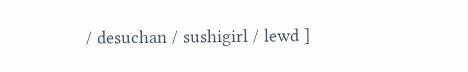/ desuchan / sushigirl / lewd ]